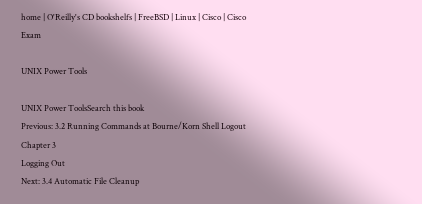home | O'Reilly's CD bookshelfs | FreeBSD | Linux | Cisco | Cisco Exam

UNIX Power Tools

UNIX Power ToolsSearch this book
Previous: 3.2 Running Commands at Bourne/Korn Shell Logout Chapter 3
Logging Out
Next: 3.4 Automatic File Cleanup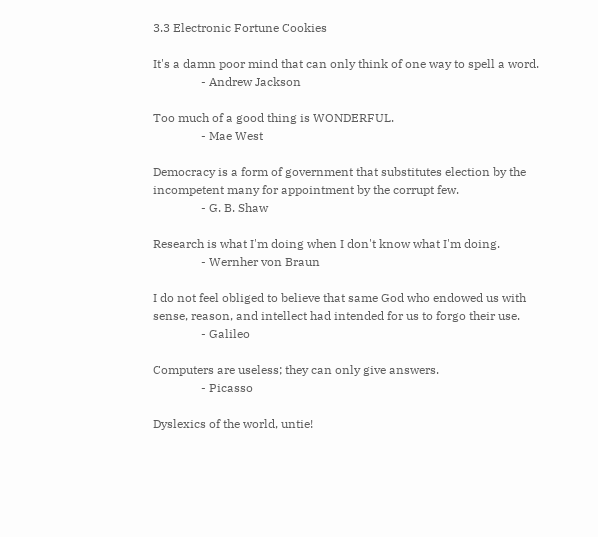3.3 Electronic Fortune Cookies

It's a damn poor mind that can only think of one way to spell a word.
                - Andrew Jackson

Too much of a good thing is WONDERFUL.
                - Mae West

Democracy is a form of government that substitutes election by the
incompetent many for appointment by the corrupt few.
                - G. B. Shaw

Research is what I'm doing when I don't know what I'm doing.
                - Wernher von Braun

I do not feel obliged to believe that same God who endowed us with
sense, reason, and intellect had intended for us to forgo their use.
                - Galileo

Computers are useless; they can only give answers.
                - Picasso

Dyslexics of the world, untie!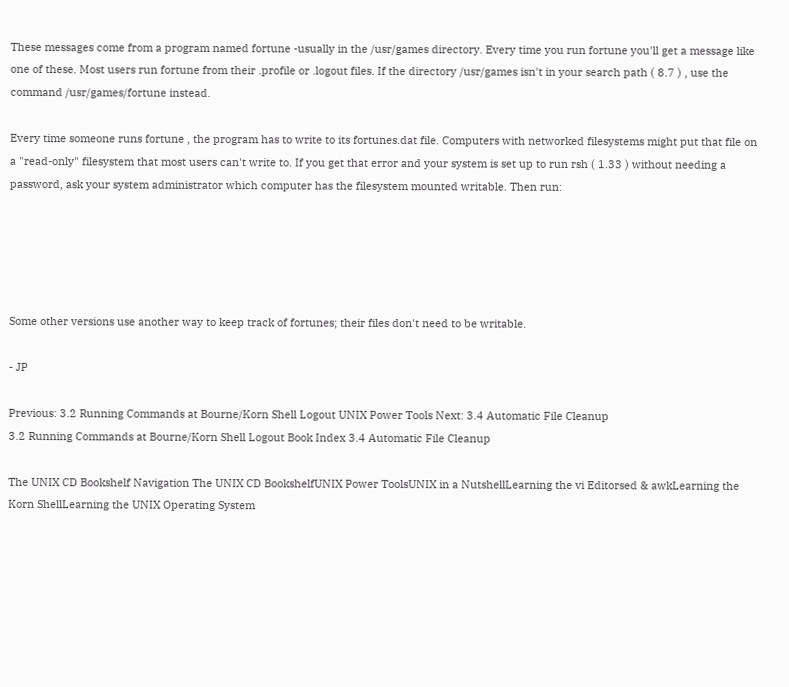These messages come from a program named fortune -usually in the /usr/games directory. Every time you run fortune you'll get a message like one of these. Most users run fortune from their .profile or .logout files. If the directory /usr/games isn't in your search path ( 8.7 ) , use the command /usr/games/fortune instead.

Every time someone runs fortune , the program has to write to its fortunes.dat file. Computers with networked filesystems might put that file on a "read-only" filesystem that most users can't write to. If you get that error and your system is set up to run rsh ( 1.33 ) without needing a password, ask your system administrator which computer has the filesystem mounted writable. Then run:





Some other versions use another way to keep track of fortunes; their files don't need to be writable.

- JP

Previous: 3.2 Running Commands at Bourne/Korn Shell Logout UNIX Power Tools Next: 3.4 Automatic File Cleanup
3.2 Running Commands at Bourne/Korn Shell Logout Book Index 3.4 Automatic File Cleanup

The UNIX CD Bookshelf Navigation The UNIX CD BookshelfUNIX Power ToolsUNIX in a NutshellLearning the vi Editorsed & awkLearning the Korn ShellLearning the UNIX Operating System